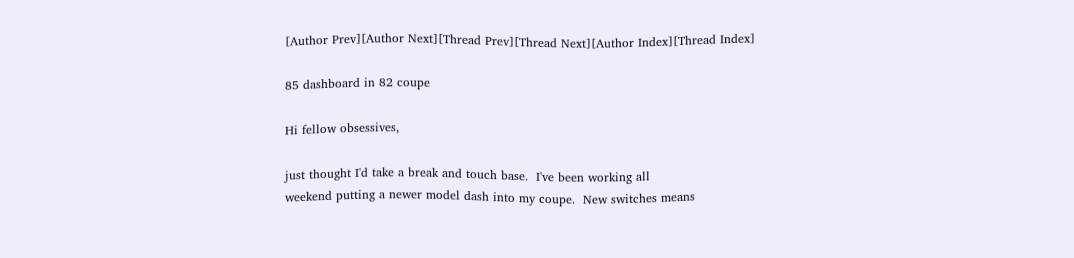[Author Prev][Author Next][Thread Prev][Thread Next][Author Index][Thread Index]

85 dashboard in 82 coupe

Hi fellow obsessives,

just thought I'd take a break and touch base.  I've been working all
weekend putting a newer model dash into my coupe.  New switches means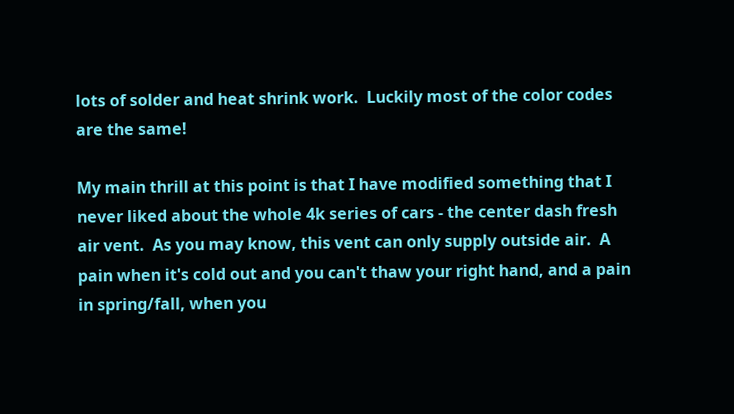lots of solder and heat shrink work.  Luckily most of the color codes
are the same!

My main thrill at this point is that I have modified something that I
never liked about the whole 4k series of cars - the center dash fresh
air vent.  As you may know, this vent can only supply outside air.  A
pain when it's cold out and you can't thaw your right hand, and a pain
in spring/fall, when you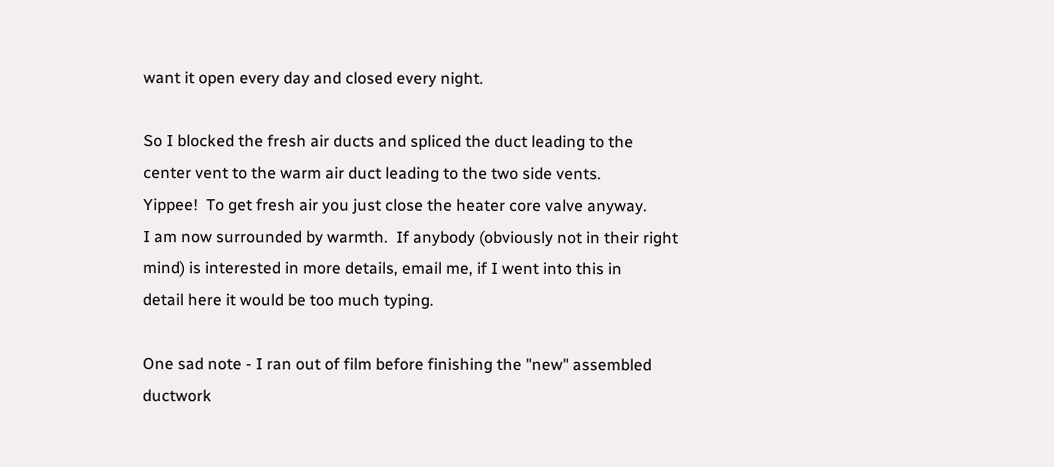want it open every day and closed every night.

So I blocked the fresh air ducts and spliced the duct leading to the
center vent to the warm air duct leading to the two side vents.
Yippee!  To get fresh air you just close the heater core valve anyway.
I am now surrounded by warmth.  If anybody (obviously not in their right
mind) is interested in more details, email me, if I went into this in
detail here it would be too much typing.

One sad note - I ran out of film before finishing the "new" assembled
ductwork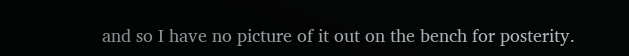and so I have no picture of it out on the bench for posterity.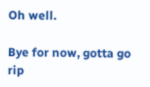Oh well.

Bye for now, gotta go rip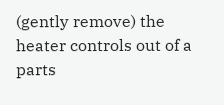(gently remove) the heater controls out of a
parts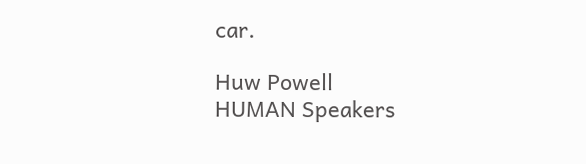car.

Huw Powell
HUMAN Speakers